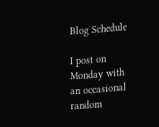Blog Schedule

I post on Monday with an occasional random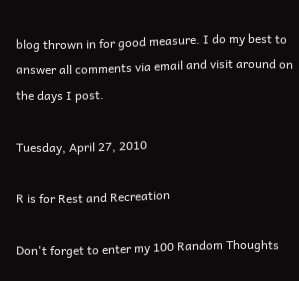blog thrown in for good measure. I do my best to answer all comments via email and visit around on the days I post.

Tuesday, April 27, 2010

R is for Rest and Recreation

Don't forget to enter my 100 Random Thoughts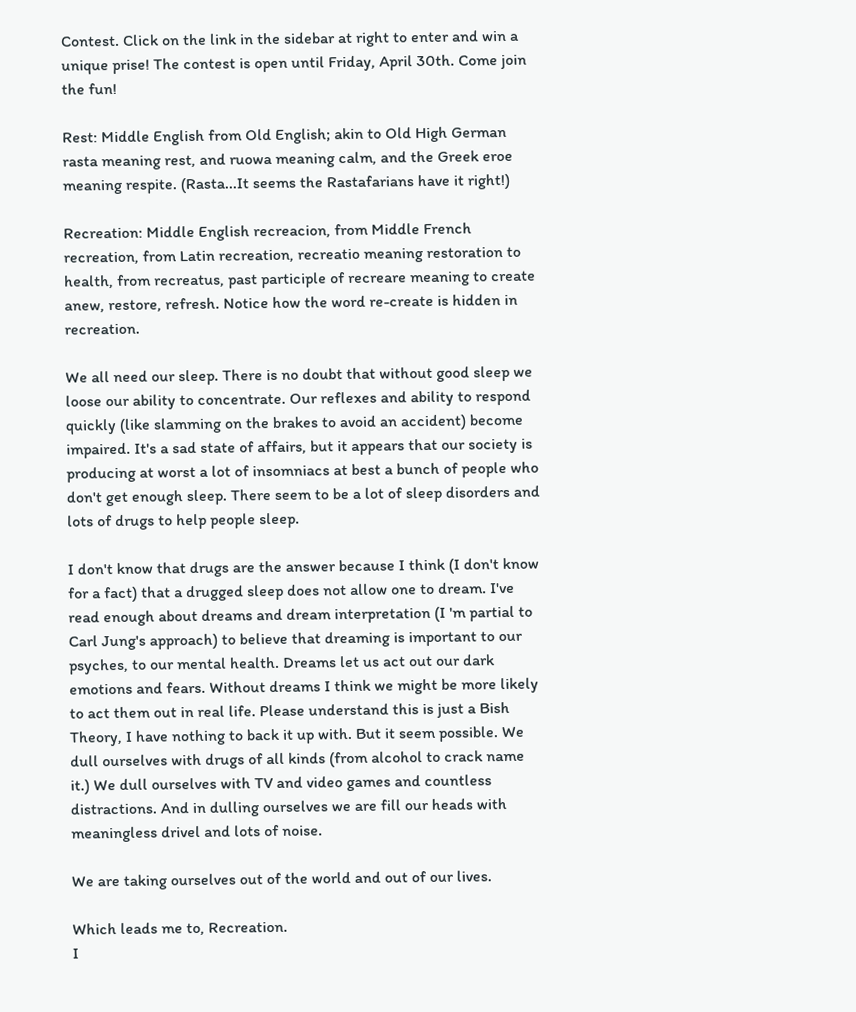Contest. Click on the link in the sidebar at right to enter and win a unique prise! The contest is open until Friday, April 30th. Come join the fun!

Rest: Middle English from Old English; akin to Old High German rasta meaning rest, and ruowa meaning calm, and the Greek eroe meaning respite. (Rasta...It seems the Rastafarians have it right!)

Recreation: Middle English recreacion, from Middle French recreation, from Latin recreation, recreatio meaning restoration to health, from recreatus, past participle of recreare meaning to create anew, restore, refresh. Notice how the word re-create is hidden in recreation.

We all need our sleep. There is no doubt that without good sleep we loose our ability to concentrate. Our reflexes and ability to respond quickly (like slamming on the brakes to avoid an accident) become impaired. It's a sad state of affairs, but it appears that our society is producing at worst a lot of insomniacs at best a bunch of people who don't get enough sleep. There seem to be a lot of sleep disorders and lots of drugs to help people sleep.

I don't know that drugs are the answer because I think (I don't know for a fact) that a drugged sleep does not allow one to dream. I've read enough about dreams and dream interpretation (I 'm partial to Carl Jung's approach) to believe that dreaming is important to our psyches, to our mental health. Dreams let us act out our dark emotions and fears. Without dreams I think we might be more likely to act them out in real life. Please understand this is just a Bish Theory, I have nothing to back it up with. But it seem possible. We dull ourselves with drugs of all kinds (from alcohol to crack name it.) We dull ourselves with TV and video games and countless distractions. And in dulling ourselves we are fill our heads with meaningless drivel and lots of noise.

We are taking ourselves out of the world and out of our lives.

Which leads me to, Recreation.
I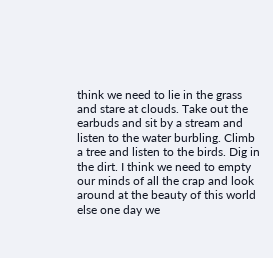think we need to lie in the grass and stare at clouds. Take out the earbuds and sit by a stream and listen to the water burbling. Climb a tree and listen to the birds. Dig in the dirt. I think we need to empty our minds of all the crap and look around at the beauty of this world else one day we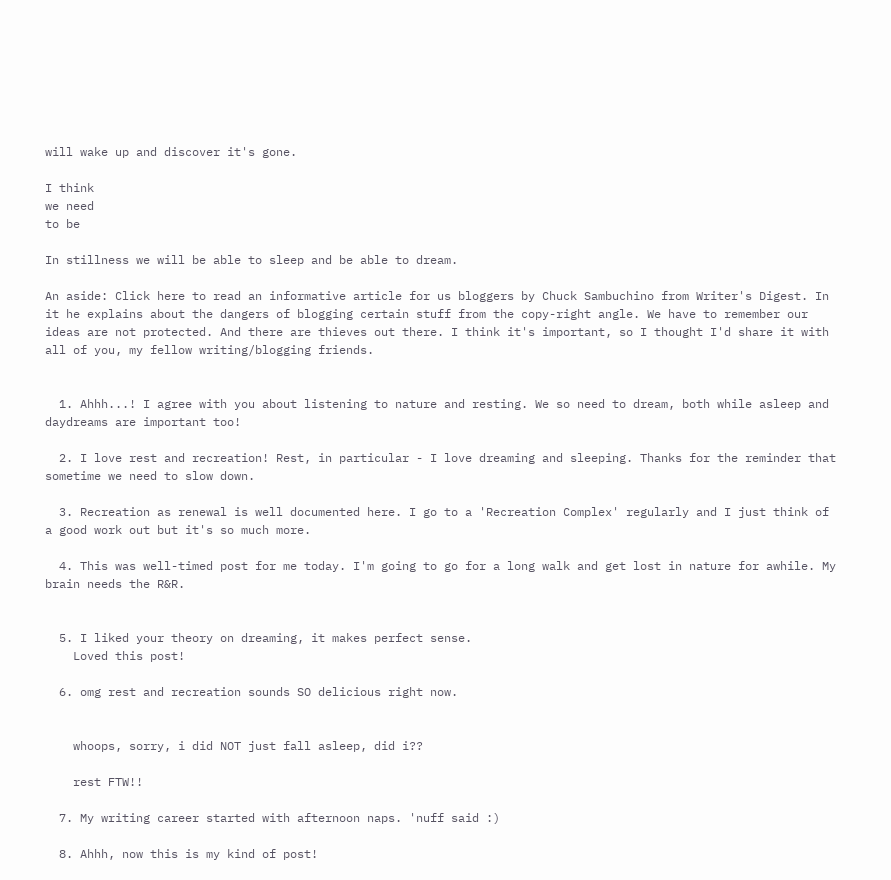will wake up and discover it's gone.

I think
we need
to be

In stillness we will be able to sleep and be able to dream.

An aside: Click here to read an informative article for us bloggers by Chuck Sambuchino from Writer's Digest. In it he explains about the dangers of blogging certain stuff from the copy-right angle. We have to remember our ideas are not protected. And there are thieves out there. I think it's important, so I thought I'd share it with all of you, my fellow writing/blogging friends.


  1. Ahhh...! I agree with you about listening to nature and resting. We so need to dream, both while asleep and daydreams are important too!

  2. I love rest and recreation! Rest, in particular - I love dreaming and sleeping. Thanks for the reminder that sometime we need to slow down.

  3. Recreation as renewal is well documented here. I go to a 'Recreation Complex' regularly and I just think of a good work out but it's so much more.

  4. This was well-timed post for me today. I'm going to go for a long walk and get lost in nature for awhile. My brain needs the R&R.


  5. I liked your theory on dreaming, it makes perfect sense.
    Loved this post!

  6. omg rest and recreation sounds SO delicious right now.


    whoops, sorry, i did NOT just fall asleep, did i??

    rest FTW!!

  7. My writing career started with afternoon naps. 'nuff said :)

  8. Ahhh, now this is my kind of post!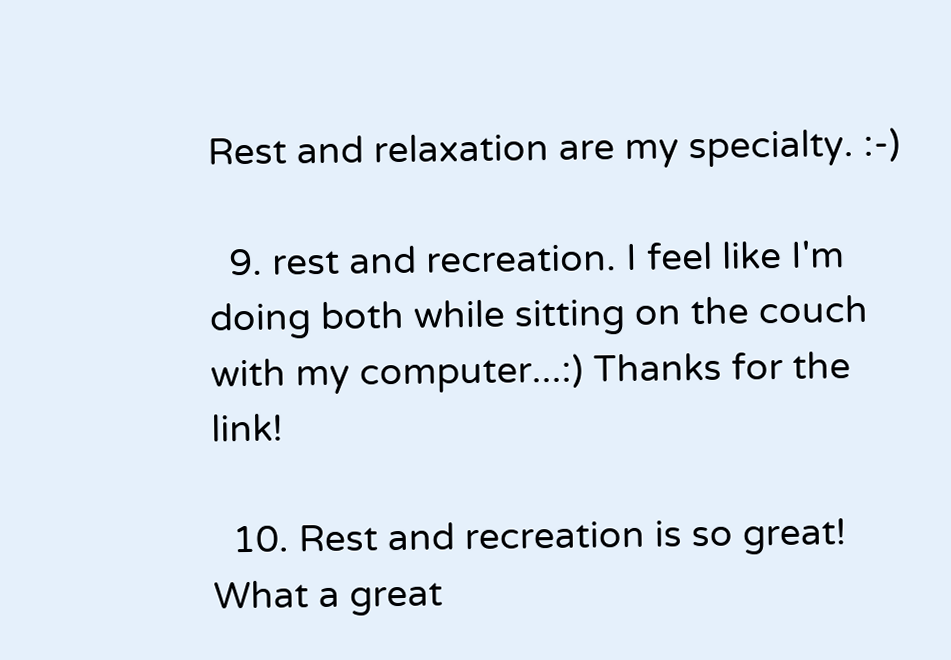Rest and relaxation are my specialty. :-)

  9. rest and recreation. I feel like I'm doing both while sitting on the couch with my computer...:) Thanks for the link!

  10. Rest and recreation is so great! What a great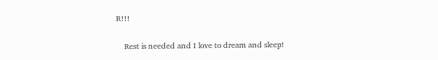R!!!

    Rest is needed and I love to dream and sleep!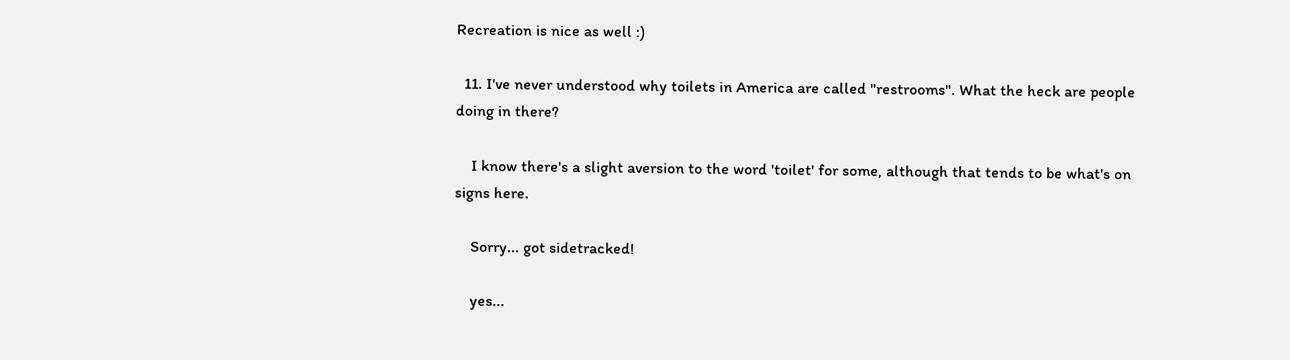Recreation is nice as well :)

  11. I've never understood why toilets in America are called "restrooms". What the heck are people doing in there?

    I know there's a slight aversion to the word 'toilet' for some, although that tends to be what's on signs here.

    Sorry... got sidetracked!

    yes...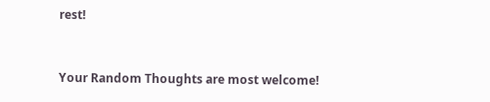rest!


Your Random Thoughts are most welcome!